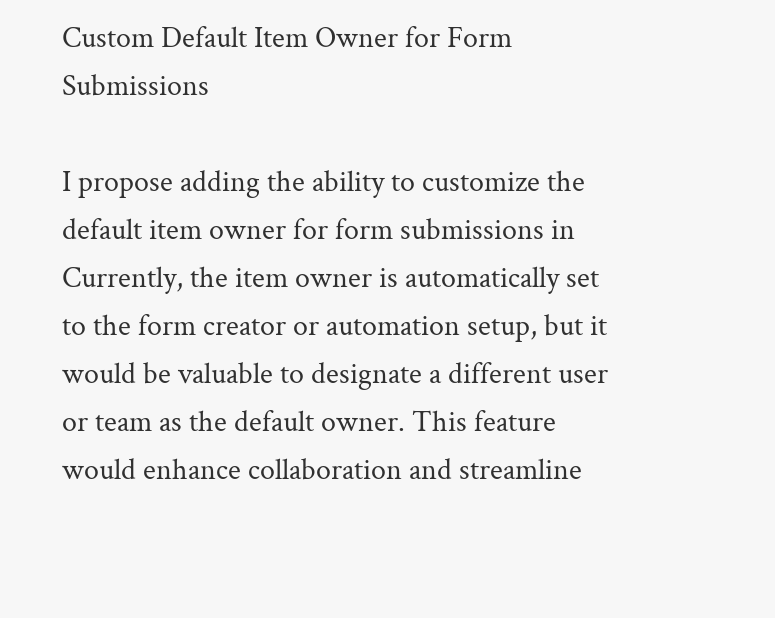Custom Default Item Owner for Form Submissions

I propose adding the ability to customize the default item owner for form submissions in Currently, the item owner is automatically set to the form creator or automation setup, but it would be valuable to designate a different user or team as the default owner. This feature would enhance collaboration and streamline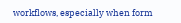workflows, especially when form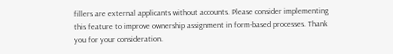fillers are external applicants without accounts. Please consider implementing this feature to improve ownership assignment in form-based processes. Thank you for your consideration.